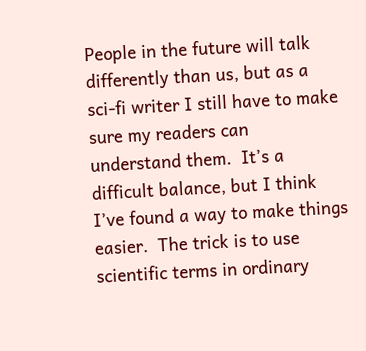People in the future will talk differently than us, but as a sci-fi writer I still have to make sure my readers can understand them.  It’s a difficult balance, but I think I’ve found a way to make things easier.  The trick is to use scientific terms in ordinary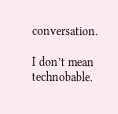conversation.

I don’t mean technobable.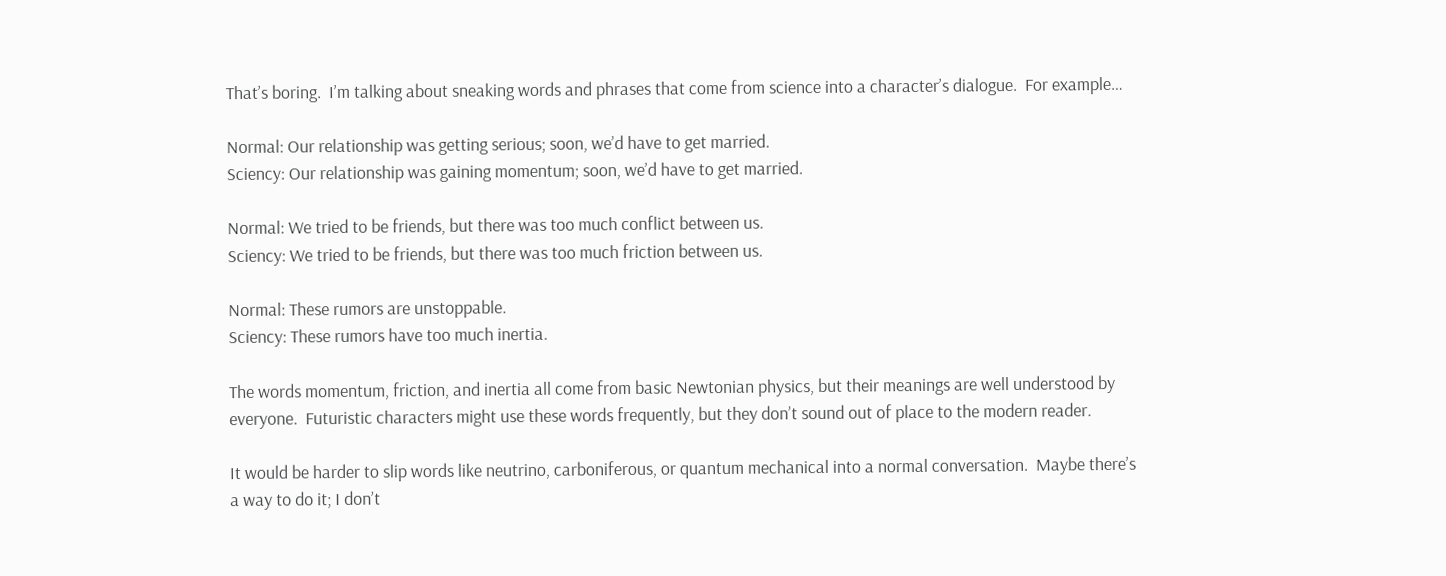That’s boring.  I’m talking about sneaking words and phrases that come from science into a character’s dialogue.  For example…

Normal: Our relationship was getting serious; soon, we’d have to get married.
Sciency: Our relationship was gaining momentum; soon, we’d have to get married.

Normal: We tried to be friends, but there was too much conflict between us.
Sciency: We tried to be friends, but there was too much friction between us.

Normal: These rumors are unstoppable.
Sciency: These rumors have too much inertia.

The words momentum, friction, and inertia all come from basic Newtonian physics, but their meanings are well understood by everyone.  Futuristic characters might use these words frequently, but they don’t sound out of place to the modern reader.

It would be harder to slip words like neutrino, carboniferous, or quantum mechanical into a normal conversation.  Maybe there’s a way to do it; I don’t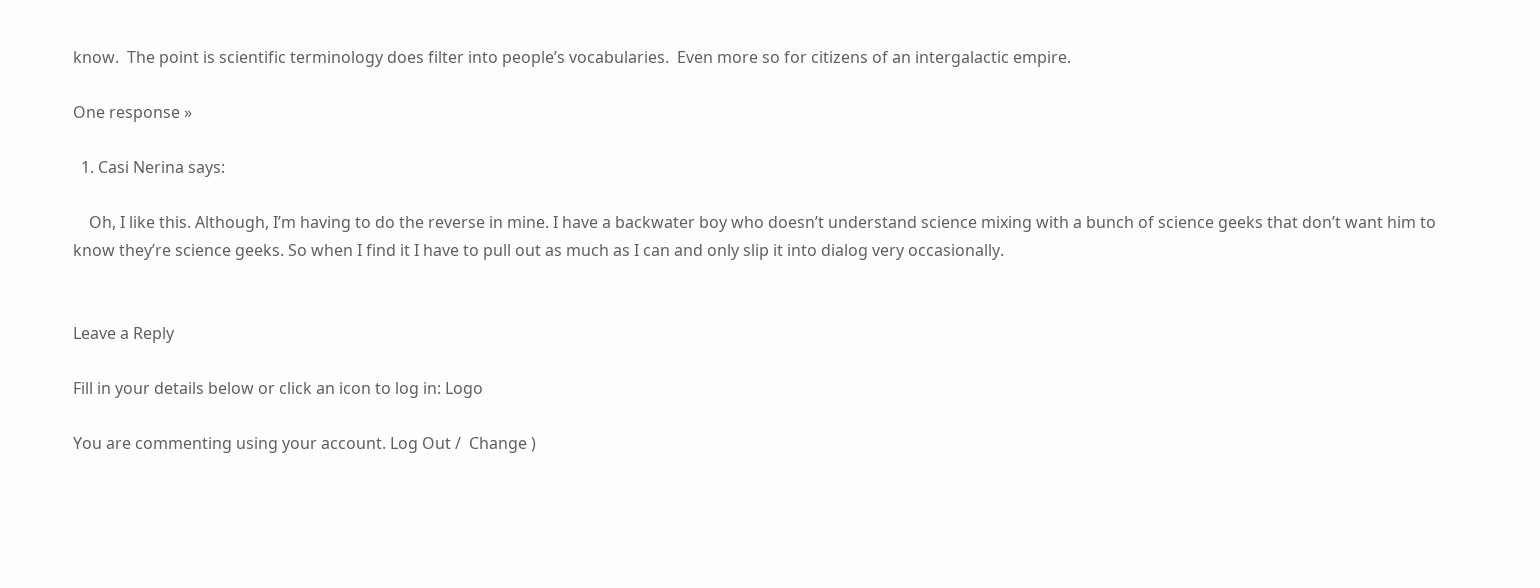know.  The point is scientific terminology does filter into people’s vocabularies.  Even more so for citizens of an intergalactic empire.

One response »

  1. Casi Nerina says:

    Oh, I like this. Although, I’m having to do the reverse in mine. I have a backwater boy who doesn’t understand science mixing with a bunch of science geeks that don’t want him to know they’re science geeks. So when I find it I have to pull out as much as I can and only slip it into dialog very occasionally.


Leave a Reply

Fill in your details below or click an icon to log in: Logo

You are commenting using your account. Log Out /  Change )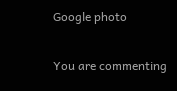Google photo

You are commenting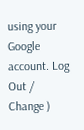using your Google account. Log Out /  Change )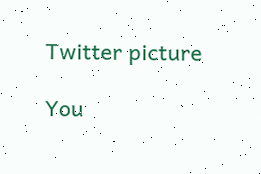Twitter picture

You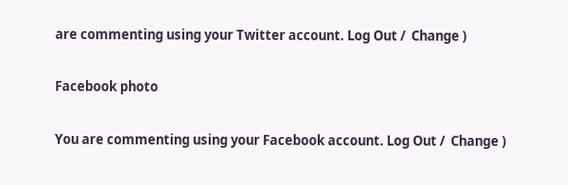are commenting using your Twitter account. Log Out /  Change )

Facebook photo

You are commenting using your Facebook account. Log Out /  Change )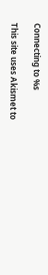Connecting to %s

This site uses Akismet to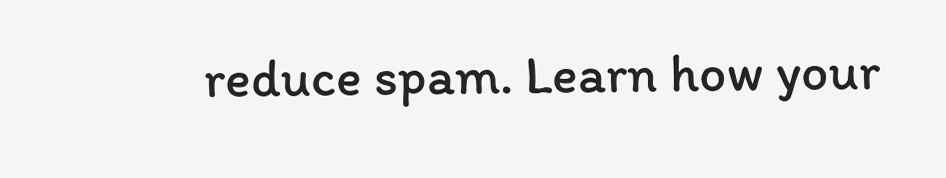reduce spam. Learn how your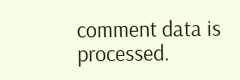comment data is processed.